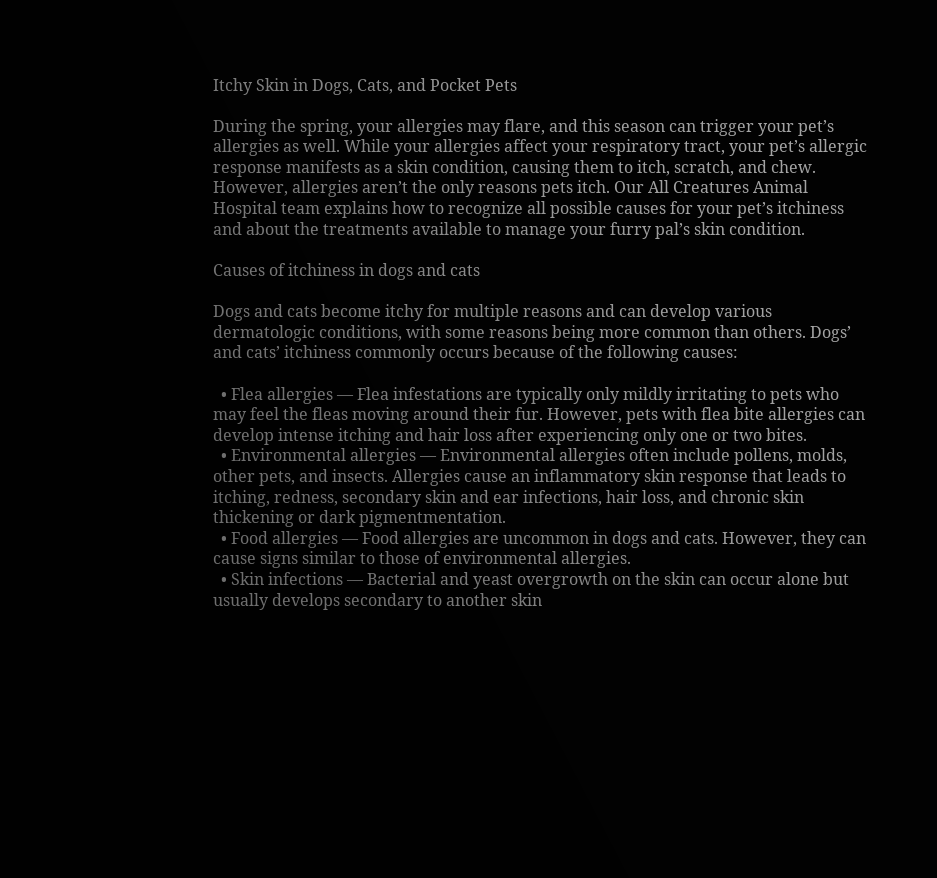Itchy Skin in Dogs, Cats, and Pocket Pets

During the spring, your allergies may flare, and this season can trigger your pet’s allergies as well. While your allergies affect your respiratory tract, your pet’s allergic response manifests as a skin condition, causing them to itch, scratch, and chew. However, allergies aren’t the only reasons pets itch. Our All Creatures Animal Hospital team explains how to recognize all possible causes for your pet’s itchiness and about the treatments available to manage your furry pal’s skin condition.

Causes of itchiness in dogs and cats

Dogs and cats become itchy for multiple reasons and can develop various dermatologic conditions, with some reasons being more common than others. Dogs’ and cats’ itchiness commonly occurs because of the following causes:

  • Flea allergies — Flea infestations are typically only mildly irritating to pets who may feel the fleas moving around their fur. However, pets with flea bite allergies can develop intense itching and hair loss after experiencing only one or two bites.
  • Environmental allergies — Environmental allergies often include pollens, molds, other pets, and insects. Allergies cause an inflammatory skin response that leads to itching, redness, secondary skin and ear infections, hair loss, and chronic skin thickening or dark pigmentmentation.
  • Food allergies — Food allergies are uncommon in dogs and cats. However, they can cause signs similar to those of environmental allergies.
  • Skin infections — Bacterial and yeast overgrowth on the skin can occur alone but usually develops secondary to another skin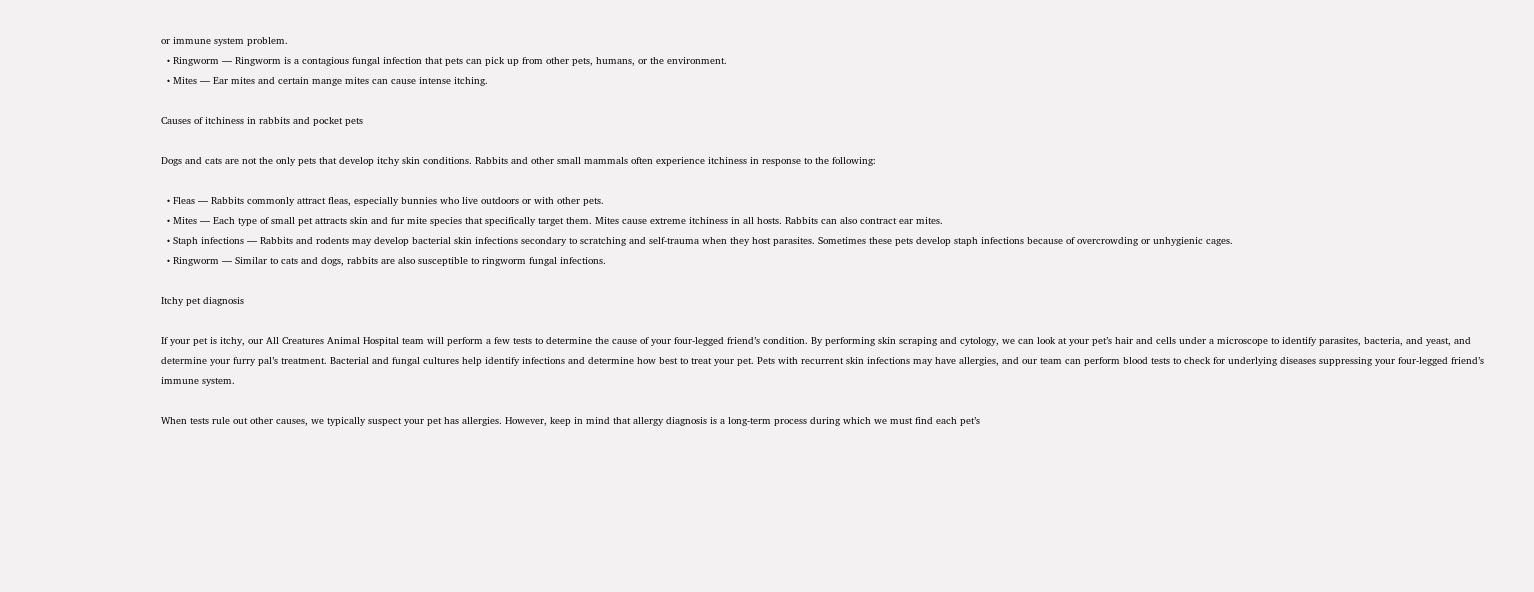or immune system problem.
  • Ringworm — Ringworm is a contagious fungal infection that pets can pick up from other pets, humans, or the environment.
  • Mites — Ear mites and certain mange mites can cause intense itching.

Causes of itchiness in rabbits and pocket pets

Dogs and cats are not the only pets that develop itchy skin conditions. Rabbits and other small mammals often experience itchiness in response to the following:

  • Fleas — Rabbits commonly attract fleas, especially bunnies who live outdoors or with other pets.
  • Mites — Each type of small pet attracts skin and fur mite species that specifically target them. Mites cause extreme itchiness in all hosts. Rabbits can also contract ear mites.
  • Staph infections — Rabbits and rodents may develop bacterial skin infections secondary to scratching and self-trauma when they host parasites. Sometimes these pets develop staph infections because of overcrowding or unhygienic cages.
  • Ringworm — Similar to cats and dogs, rabbits are also susceptible to ringworm fungal infections.

Itchy pet diagnosis

If your pet is itchy, our All Creatures Animal Hospital team will perform a few tests to determine the cause of your four-legged friend’s condition. By performing skin scraping and cytology, we can look at your pet’s hair and cells under a microscope to identify parasites, bacteria, and yeast, and determine your furry pal’s treatment. Bacterial and fungal cultures help identify infections and determine how best to treat your pet. Pets with recurrent skin infections may have allergies, and our team can perform blood tests to check for underlying diseases suppressing your four-legged friend’s immune system.

When tests rule out other causes, we typically suspect your pet has allergies. However, keep in mind that allergy diagnosis is a long-term process during which we must find each pet’s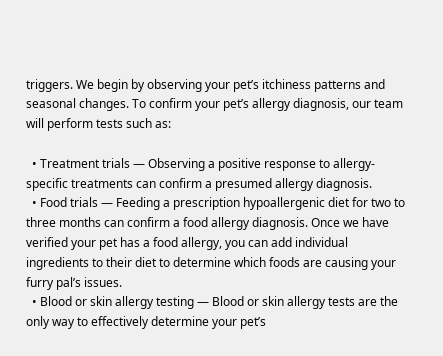triggers. We begin by observing your pet’s itchiness patterns and seasonal changes. To confirm your pet’s allergy diagnosis, our team will perform tests such as:

  • Treatment trials — Observing a positive response to allergy-specific treatments can confirm a presumed allergy diagnosis.
  • Food trials — Feeding a prescription hypoallergenic diet for two to three months can confirm a food allergy diagnosis. Once we have verified your pet has a food allergy, you can add individual ingredients to their diet to determine which foods are causing your furry pal’s issues.
  • Blood or skin allergy testing — Blood or skin allergy tests are the only way to effectively determine your pet’s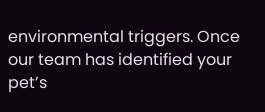environmental triggers. Once our team has identified your pet’s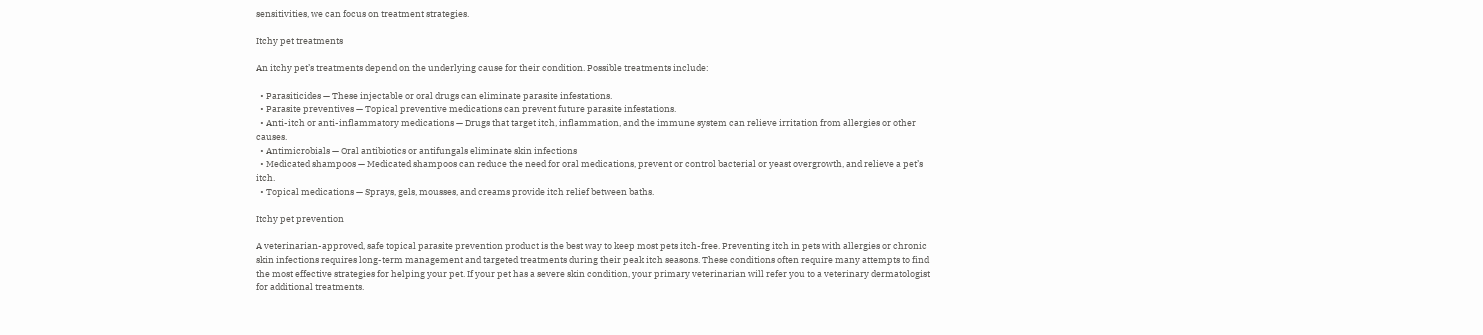sensitivities, we can focus on treatment strategies.

Itchy pet treatments

An itchy pet’s treatments depend on the underlying cause for their condition. Possible treatments include:

  • Parasiticides — These injectable or oral drugs can eliminate parasite infestations.
  • Parasite preventives — Topical preventive medications can prevent future parasite infestations.
  • Anti-itch or anti-inflammatory medications — Drugs that target itch, inflammation, and the immune system can relieve irritation from allergies or other causes.
  • Antimicrobials — Oral antibiotics or antifungals eliminate skin infections
  • Medicated shampoos — Medicated shampoos can reduce the need for oral medications, prevent or control bacterial or yeast overgrowth, and relieve a pet’s itch.
  • Topical medications — Sprays, gels, mousses, and creams provide itch relief between baths.

Itchy pet prevention

A veterinarian-approved, safe topical parasite prevention product is the best way to keep most pets itch-free. Preventing itch in pets with allergies or chronic skin infections requires long-term management and targeted treatments during their peak itch seasons. These conditions often require many attempts to find the most effective strategies for helping your pet. If your pet has a severe skin condition, your primary veterinarian will refer you to a veterinary dermatologist for additional treatments.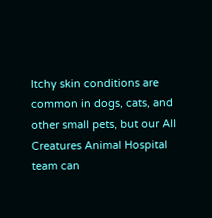Itchy skin conditions are common in dogs, cats, and other small pets, but our All Creatures Animal Hospital team can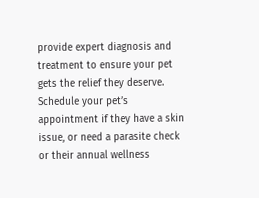provide expert diagnosis and treatment to ensure your pet gets the relief they deserve. Schedule your pet’s appointment if they have a skin issue, or need a parasite check or their annual wellness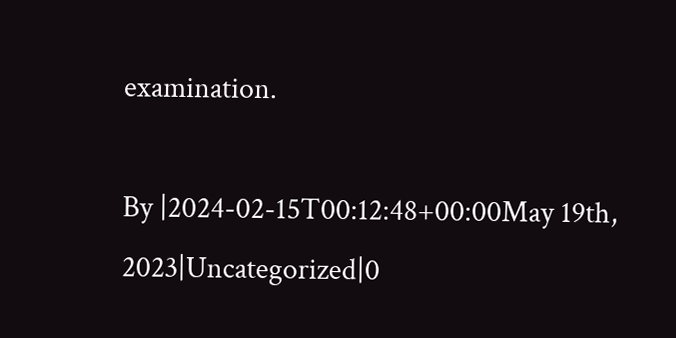examination.

By |2024-02-15T00:12:48+00:00May 19th, 2023|Uncategorized|0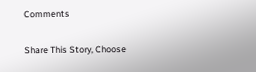Comments

Share This Story, Choose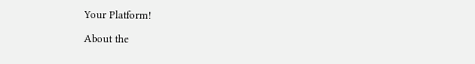Your Platform!

About the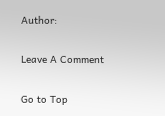Author:

Leave A Comment

Go to Top